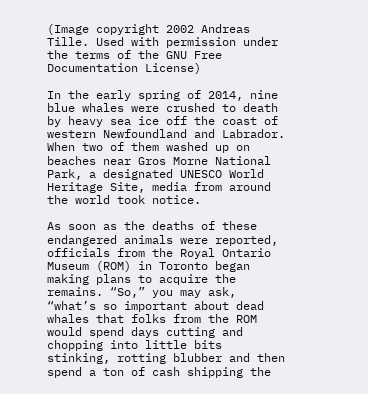(Image copyright 2002 Andreas Tille. Used with permission under the terms of the GNU Free Documentation License)

In the early spring of 2014, nine blue whales were crushed to death by heavy sea ice off the coast of western Newfoundland and Labrador. When two of them washed up on beaches near Gros Morne National Park, a designated UNESCO World Heritage Site, media from around the world took notice.

As soon as the deaths of these endangered animals were reported, officials from the Royal Ontario Museum (ROM) in Toronto began making plans to acquire the remains. “So,” you may ask, “what’s so important about dead whales that folks from the ROM would spend days cutting and chopping into little bits stinking, rotting blubber and then spend a ton of cash shipping the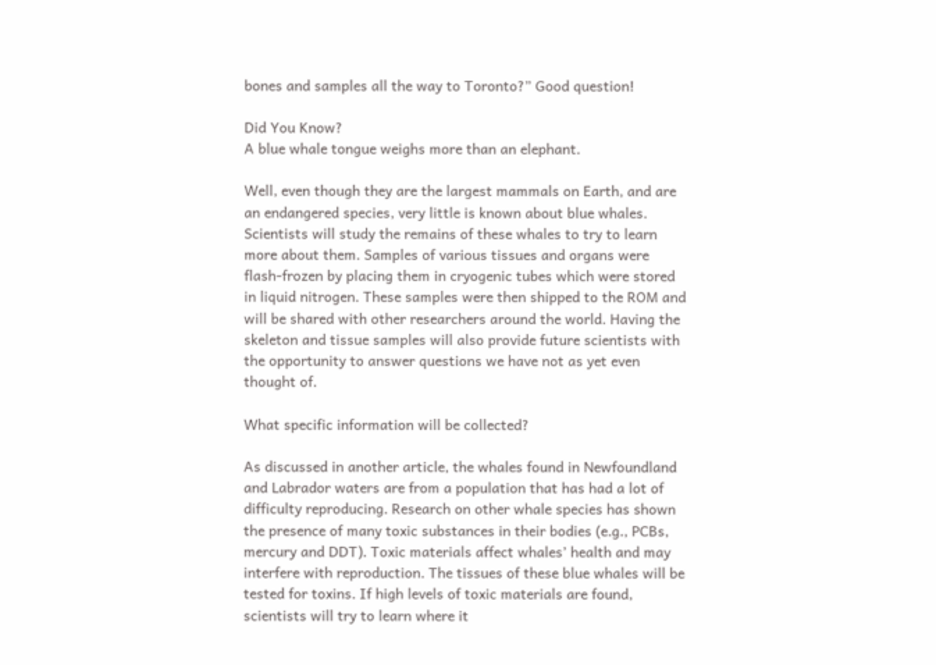bones and samples all the way to Toronto?” Good question!

Did You Know?
A blue whale tongue weighs more than an elephant.

Well, even though they are the largest mammals on Earth, and are an endangered species, very little is known about blue whales. Scientists will study the remains of these whales to try to learn more about them. Samples of various tissues and organs were flash-frozen by placing them in cryogenic tubes which were stored in liquid nitrogen. These samples were then shipped to the ROM and will be shared with other researchers around the world. Having the skeleton and tissue samples will also provide future scientists with the opportunity to answer questions we have not as yet even thought of.

What specific information will be collected?

As discussed in another article, the whales found in Newfoundland and Labrador waters are from a population that has had a lot of difficulty reproducing. Research on other whale species has shown the presence of many toxic substances in their bodies (e.g., PCBs, mercury and DDT). Toxic materials affect whales’ health and may interfere with reproduction. The tissues of these blue whales will be tested for toxins. If high levels of toxic materials are found, scientists will try to learn where it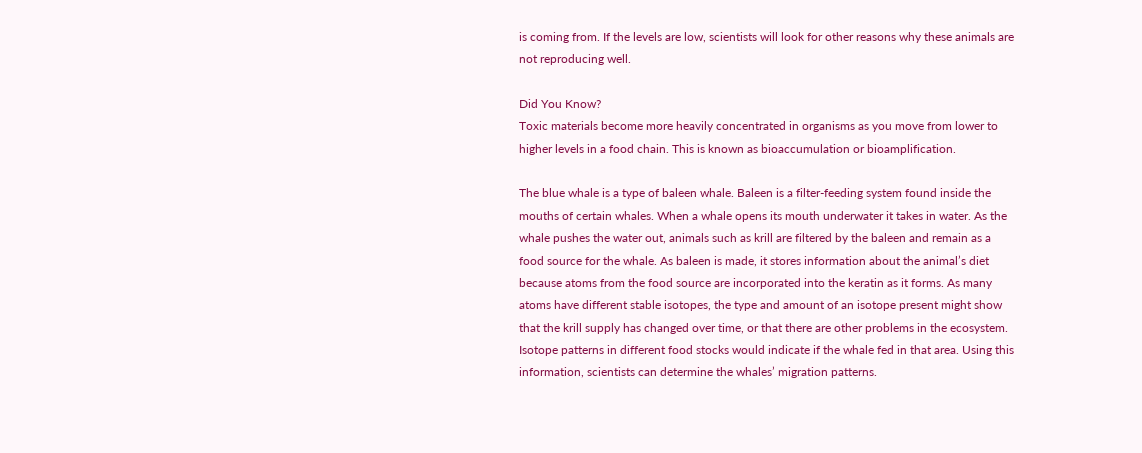is coming from. If the levels are low, scientists will look for other reasons why these animals are not reproducing well.

Did You Know?
Toxic materials become more heavily concentrated in organisms as you move from lower to higher levels in a food chain. This is known as bioaccumulation or bioamplification.

The blue whale is a type of baleen whale. Baleen is a filter-feeding system found inside the mouths of certain whales. When a whale opens its mouth underwater it takes in water. As the whale pushes the water out, animals such as krill are filtered by the baleen and remain as a food source for the whale. As baleen is made, it stores information about the animal’s diet because atoms from the food source are incorporated into the keratin as it forms. As many atoms have different stable isotopes, the type and amount of an isotope present might show that the krill supply has changed over time, or that there are other problems in the ecosystem. Isotope patterns in different food stocks would indicate if the whale fed in that area. Using this information, scientists can determine the whales’ migration patterns.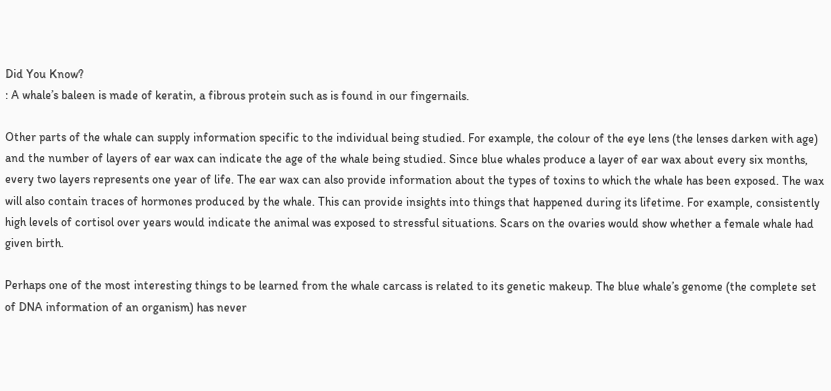Did You Know?
: A whale’s baleen is made of keratin, a fibrous protein such as is found in our fingernails.

Other parts of the whale can supply information specific to the individual being studied. For example, the colour of the eye lens (the lenses darken with age) and the number of layers of ear wax can indicate the age of the whale being studied. Since blue whales produce a layer of ear wax about every six months, every two layers represents one year of life. The ear wax can also provide information about the types of toxins to which the whale has been exposed. The wax will also contain traces of hormones produced by the whale. This can provide insights into things that happened during its lifetime. For example, consistently high levels of cortisol over years would indicate the animal was exposed to stressful situations. Scars on the ovaries would show whether a female whale had given birth.

Perhaps one of the most interesting things to be learned from the whale carcass is related to its genetic makeup. The blue whale’s genome (the complete set of DNA information of an organism) has never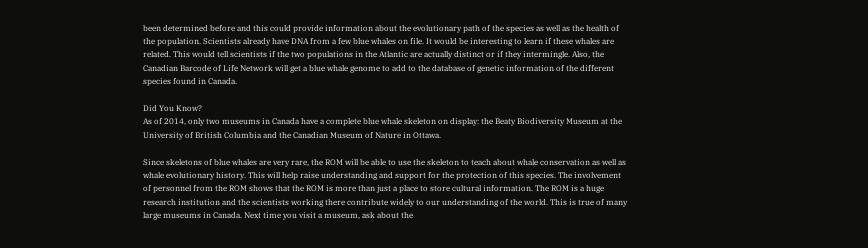been determined before and this could provide information about the evolutionary path of the species as well as the health of the population. Scientists already have DNA from a few blue whales on file. It would be interesting to learn if these whales are related. This would tell scientists if the two populations in the Atlantic are actually distinct or if they intermingle. Also, the Canadian Barcode of Life Network will get a blue whale genome to add to the database of genetic information of the different species found in Canada.

Did You Know?
As of 2014, only two museums in Canada have a complete blue whale skeleton on display: the Beaty Biodiversity Museum at the University of British Columbia and the Canadian Museum of Nature in Ottawa.

Since skeletons of blue whales are very rare, the ROM will be able to use the skeleton to teach about whale conservation as well as whale evolutionary history. This will help raise understanding and support for the protection of this species. The involvement of personnel from the ROM shows that the ROM is more than just a place to store cultural information. The ROM is a huge research institution and the scientists working there contribute widely to our understanding of the world. This is true of many large museums in Canada. Next time you visit a museum, ask about the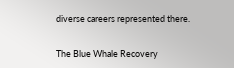diverse careers represented there.


The Blue Whale Recovery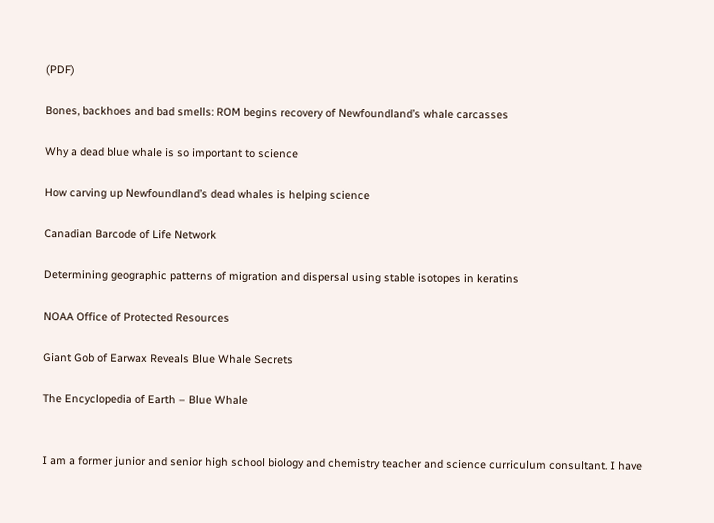(PDF)

Bones, backhoes and bad smells: ROM begins recovery of Newfoundland’s whale carcasses

Why a dead blue whale is so important to science

How carving up Newfoundland’s dead whales is helping science

Canadian Barcode of Life Network

Determining geographic patterns of migration and dispersal using stable isotopes in keratins

NOAA Office of Protected Resources

Giant Gob of Earwax Reveals Blue Whale Secrets

The Encyclopedia of Earth – Blue Whale


I am a former junior and senior high school biology and chemistry teacher and science curriculum consultant. I have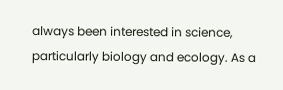always been interested in science, particularly biology and ecology. As a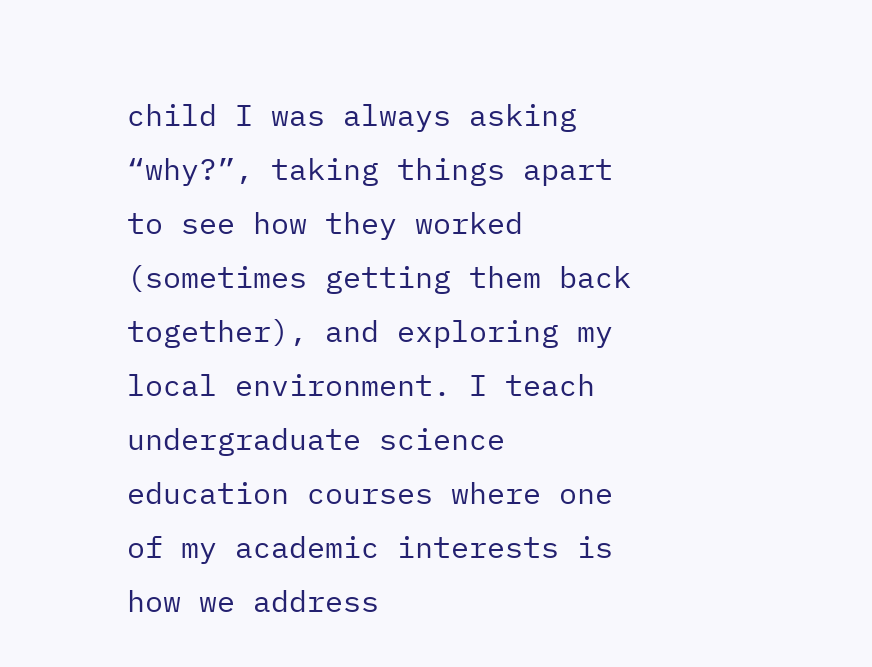child I was always asking “why?”, taking things apart to see how they worked (sometimes getting them back together), and exploring my local environment. I teach undergraduate science education courses where one of my academic interests is how we address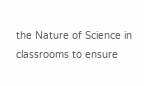the Nature of Science in classrooms to ensure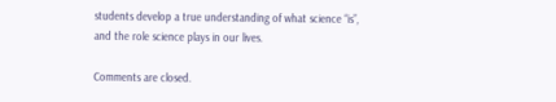students develop a true understanding of what science “is”, and the role science plays in our lives.

Comments are closed.